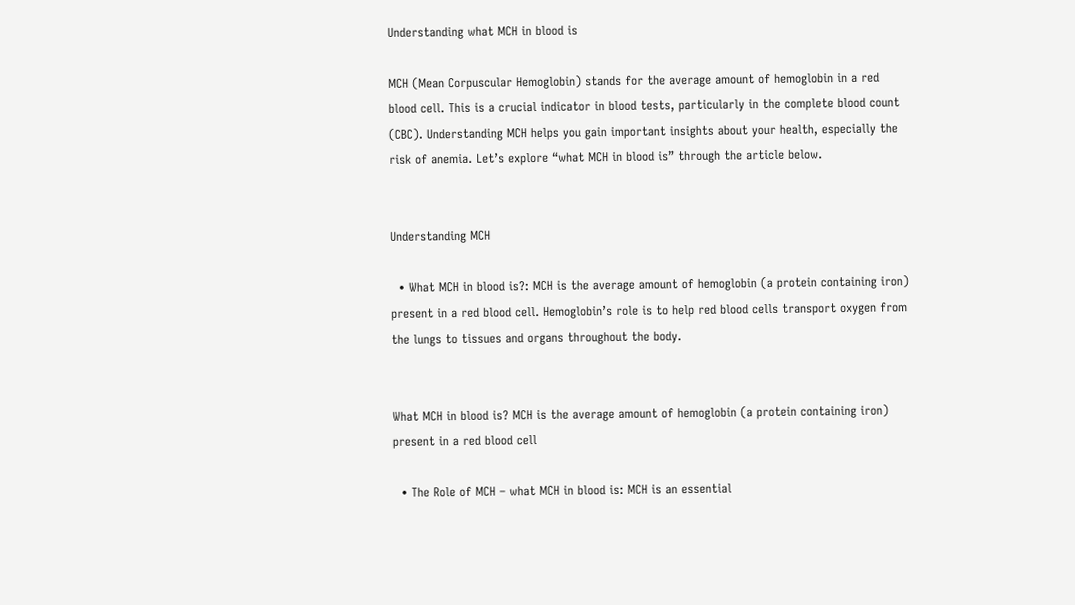Understanding what MCH in blood is

MCH (Mean Corpuscular Hemoglobin) stands for the average amount of hemoglobin in a red blood cell. This is a crucial indicator in blood tests, particularly in the complete blood count (CBC). Understanding MCH helps you gain important insights about your health, especially the risk of anemia. Let’s explore “what MCH in blood is” through the article below.


Understanding MCH

  • What MCH in blood is?: MCH is the average amount of hemoglobin (a protein containing iron) present in a red blood cell. Hemoglobin’s role is to help red blood cells transport oxygen from the lungs to tissues and organs throughout the body.


What MCH in blood is? MCH is the average amount of hemoglobin (a protein containing iron) present in a red blood cell

  • The Role of MCH – what MCH in blood is: MCH is an essential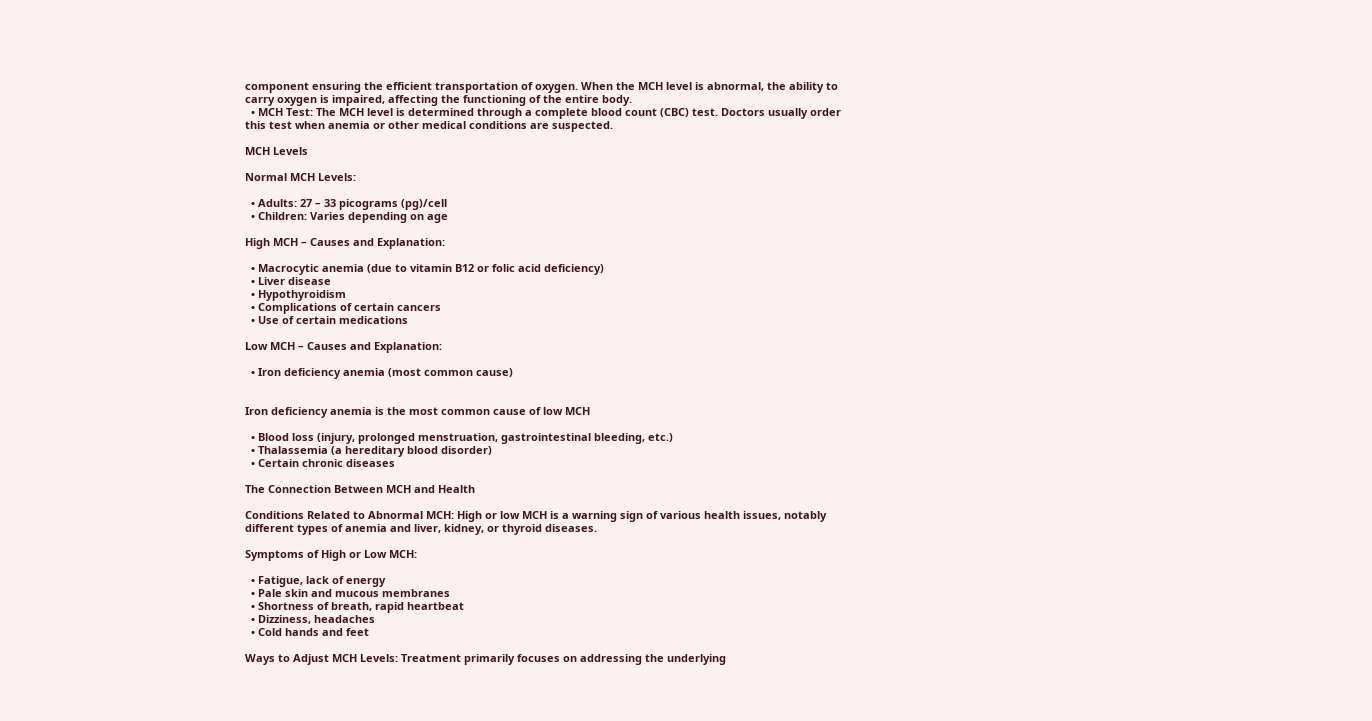component ensuring the efficient transportation of oxygen. When the MCH level is abnormal, the ability to carry oxygen is impaired, affecting the functioning of the entire body.
  • MCH Test: The MCH level is determined through a complete blood count (CBC) test. Doctors usually order this test when anemia or other medical conditions are suspected.

MCH Levels

Normal MCH Levels:

  • Adults: 27 – 33 picograms (pg)/cell
  • Children: Varies depending on age

High MCH – Causes and Explanation:

  • Macrocytic anemia (due to vitamin B12 or folic acid deficiency)
  • Liver disease
  • Hypothyroidism
  • Complications of certain cancers
  • Use of certain medications

Low MCH – Causes and Explanation:

  • Iron deficiency anemia (most common cause)


Iron deficiency anemia is the most common cause of low MCH

  • Blood loss (injury, prolonged menstruation, gastrointestinal bleeding, etc.)
  • Thalassemia (a hereditary blood disorder)
  • Certain chronic diseases

The Connection Between MCH and Health

Conditions Related to Abnormal MCH: High or low MCH is a warning sign of various health issues, notably different types of anemia and liver, kidney, or thyroid diseases.

Symptoms of High or Low MCH:

  • Fatigue, lack of energy
  • Pale skin and mucous membranes
  • Shortness of breath, rapid heartbeat
  • Dizziness, headaches
  • Cold hands and feet

Ways to Adjust MCH Levels: Treatment primarily focuses on addressing the underlying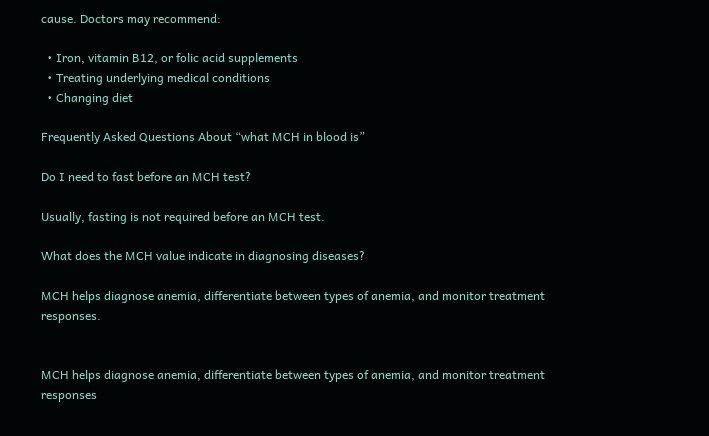cause. Doctors may recommend:

  • Iron, vitamin B12, or folic acid supplements
  • Treating underlying medical conditions
  • Changing diet

Frequently Asked Questions About “what MCH in blood is”

Do I need to fast before an MCH test?

Usually, fasting is not required before an MCH test.

What does the MCH value indicate in diagnosing diseases?

MCH helps diagnose anemia, differentiate between types of anemia, and monitor treatment responses.


MCH helps diagnose anemia, differentiate between types of anemia, and monitor treatment responses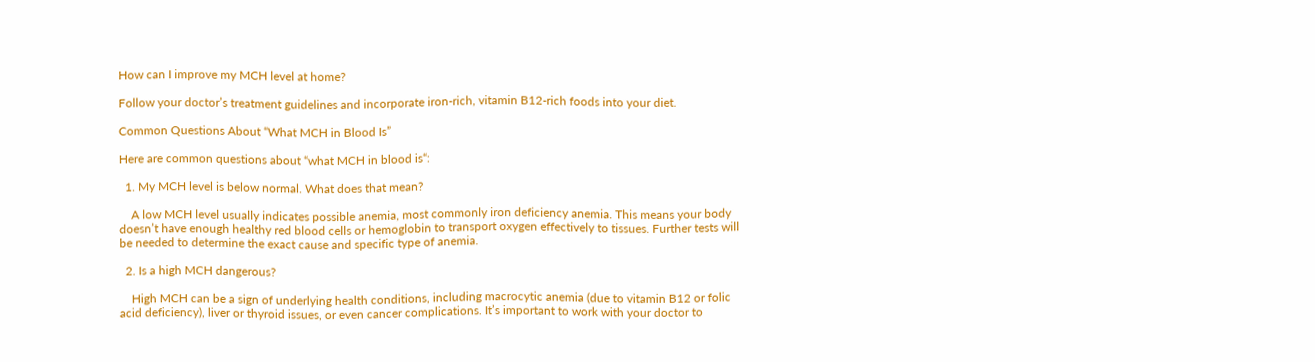How can I improve my MCH level at home?

Follow your doctor’s treatment guidelines and incorporate iron-rich, vitamin B12-rich foods into your diet.

Common Questions About “What MCH in Blood Is”

Here are common questions about “what MCH in blood is“:

  1. My MCH level is below normal. What does that mean?

    A low MCH level usually indicates possible anemia, most commonly iron deficiency anemia. This means your body doesn’t have enough healthy red blood cells or hemoglobin to transport oxygen effectively to tissues. Further tests will be needed to determine the exact cause and specific type of anemia.

  2. Is a high MCH dangerous?

    High MCH can be a sign of underlying health conditions, including macrocytic anemia (due to vitamin B12 or folic acid deficiency), liver or thyroid issues, or even cancer complications. It’s important to work with your doctor to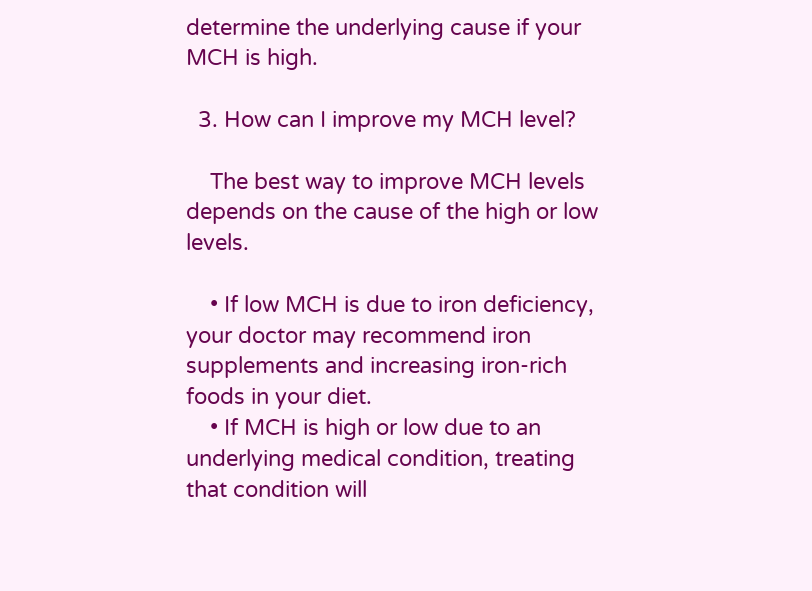determine the underlying cause if your MCH is high.

  3. How can I improve my MCH level?

    The best way to improve MCH levels depends on the cause of the high or low levels.

    • If low MCH is due to iron deficiency, your doctor may recommend iron supplements and increasing iron-rich foods in your diet.
    • If MCH is high or low due to an underlying medical condition, treating that condition will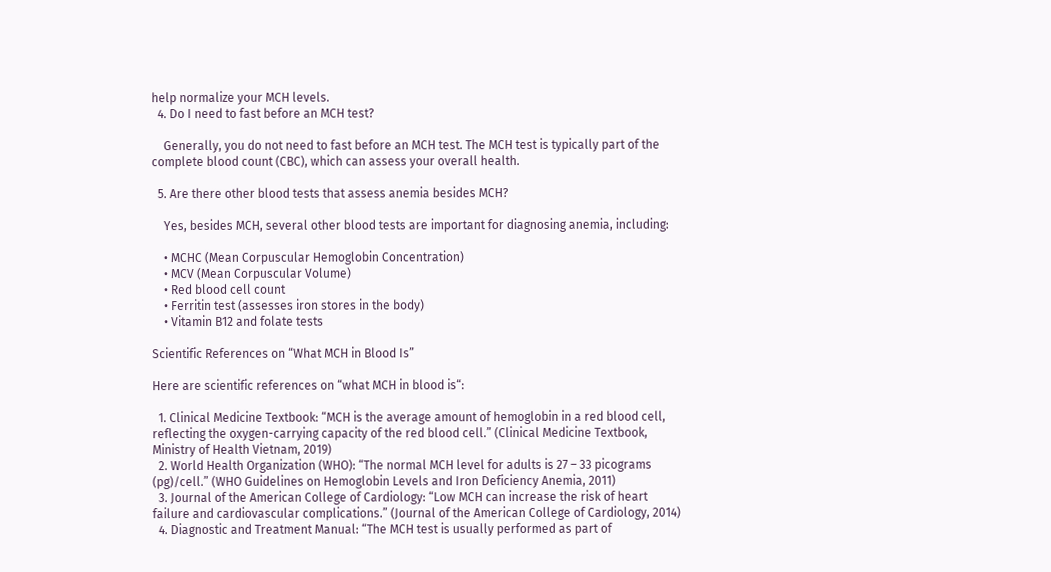help normalize your MCH levels.
  4. Do I need to fast before an MCH test?

    Generally, you do not need to fast before an MCH test. The MCH test is typically part of the complete blood count (CBC), which can assess your overall health.

  5. Are there other blood tests that assess anemia besides MCH?

    Yes, besides MCH, several other blood tests are important for diagnosing anemia, including:

    • MCHC (Mean Corpuscular Hemoglobin Concentration)
    • MCV (Mean Corpuscular Volume)
    • Red blood cell count
    • Ferritin test (assesses iron stores in the body)
    • Vitamin B12 and folate tests

Scientific References on “What MCH in Blood Is”

Here are scientific references on “what MCH in blood is“:

  1. Clinical Medicine Textbook: “MCH is the average amount of hemoglobin in a red blood cell, reflecting the oxygen-carrying capacity of the red blood cell.” (Clinical Medicine Textbook, Ministry of Health Vietnam, 2019)
  2. World Health Organization (WHO): “The normal MCH level for adults is 27 – 33 picograms (pg)/cell.” (WHO Guidelines on Hemoglobin Levels and Iron Deficiency Anemia, 2011)
  3. Journal of the American College of Cardiology: “Low MCH can increase the risk of heart failure and cardiovascular complications.” (Journal of the American College of Cardiology, 2014)
  4. Diagnostic and Treatment Manual: “The MCH test is usually performed as part of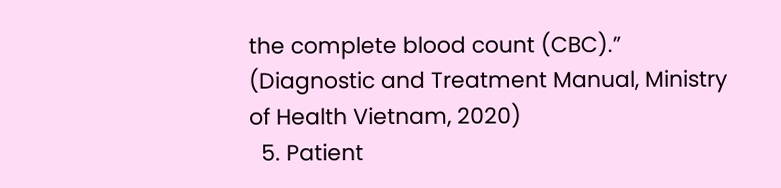the complete blood count (CBC).” (Diagnostic and Treatment Manual, Ministry of Health Vietnam, 2020)
  5. Patient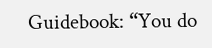Guidebook: “You do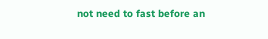not need to fast before an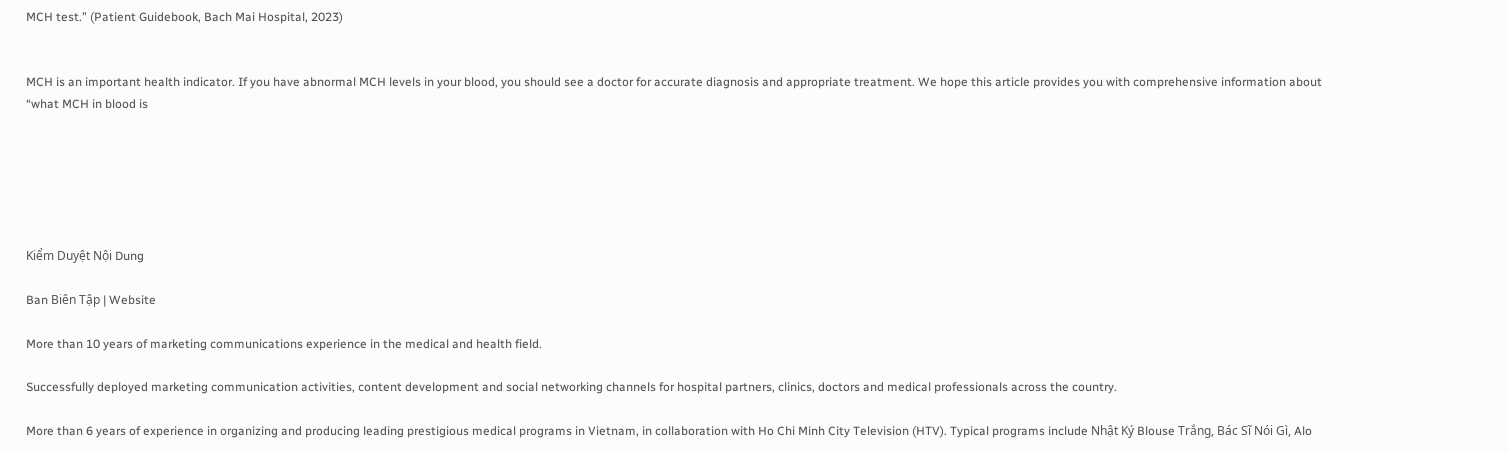MCH test.” (Patient Guidebook, Bach Mai Hospital, 2023)


MCH is an important health indicator. If you have abnormal MCH levels in your blood, you should see a doctor for accurate diagnosis and appropriate treatment. We hope this article provides you with comprehensive information about “what MCH in blood is






Kiểm Duyệt Nội Dung

Ban Biên Tập | Website

More than 10 years of marketing communications experience in the medical and health field.

Successfully deployed marketing communication activities, content development and social networking channels for hospital partners, clinics, doctors and medical professionals across the country.

More than 6 years of experience in organizing and producing leading prestigious medical programs in Vietnam, in collaboration with Ho Chi Minh City Television (HTV). Typical programs include Nhật Ký Blouse Trắng, Bác Sĩ Nói Gì, Alo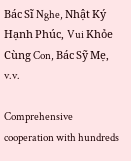Bác Sĩ Nghe, Nhật Ký Hạnh Phúc, Vui Khỏe Cùng Con, Bác Sỹ Mẹ, v.v.

Comprehensive cooperation with hundreds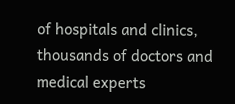of hospitals and clinics, thousands of doctors and medical experts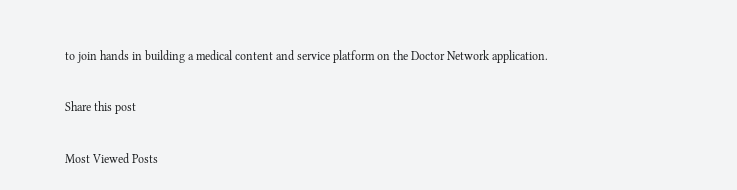to join hands in building a medical content and service platform on the Doctor Network application.

Share this post

Most Viewed Posts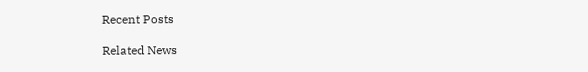Recent Posts

Related News